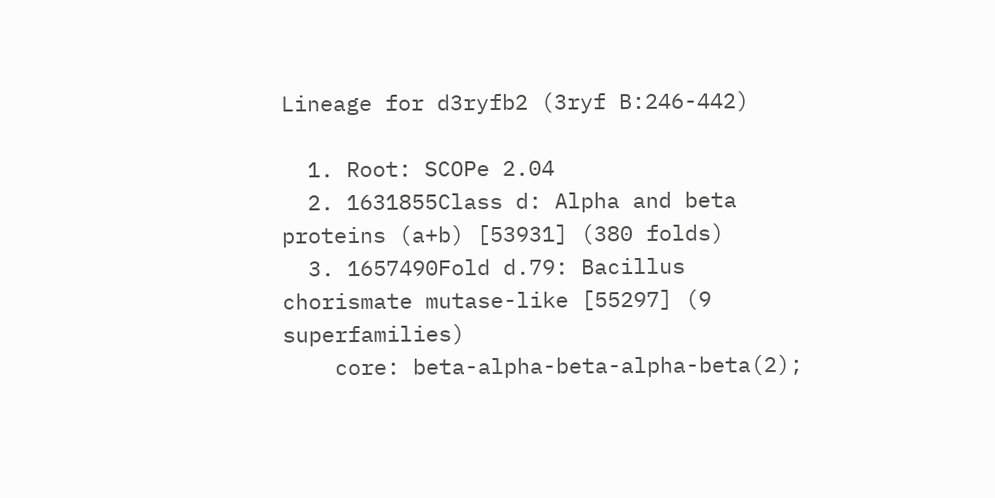Lineage for d3ryfb2 (3ryf B:246-442)

  1. Root: SCOPe 2.04
  2. 1631855Class d: Alpha and beta proteins (a+b) [53931] (380 folds)
  3. 1657490Fold d.79: Bacillus chorismate mutase-like [55297] (9 superfamilies)
    core: beta-alpha-beta-alpha-beta(2);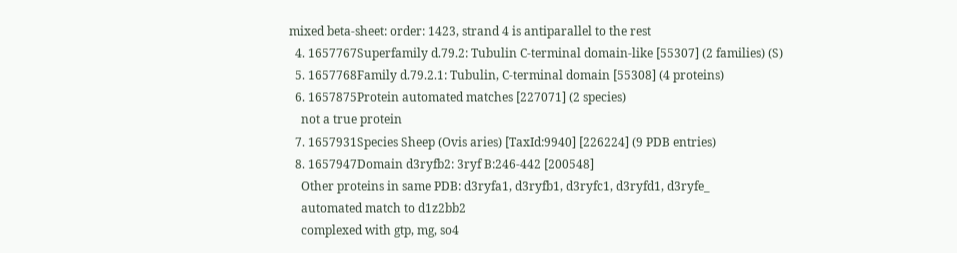mixed beta-sheet: order: 1423, strand 4 is antiparallel to the rest
  4. 1657767Superfamily d.79.2: Tubulin C-terminal domain-like [55307] (2 families) (S)
  5. 1657768Family d.79.2.1: Tubulin, C-terminal domain [55308] (4 proteins)
  6. 1657875Protein automated matches [227071] (2 species)
    not a true protein
  7. 1657931Species Sheep (Ovis aries) [TaxId:9940] [226224] (9 PDB entries)
  8. 1657947Domain d3ryfb2: 3ryf B:246-442 [200548]
    Other proteins in same PDB: d3ryfa1, d3ryfb1, d3ryfc1, d3ryfd1, d3ryfe_
    automated match to d1z2bb2
    complexed with gtp, mg, so4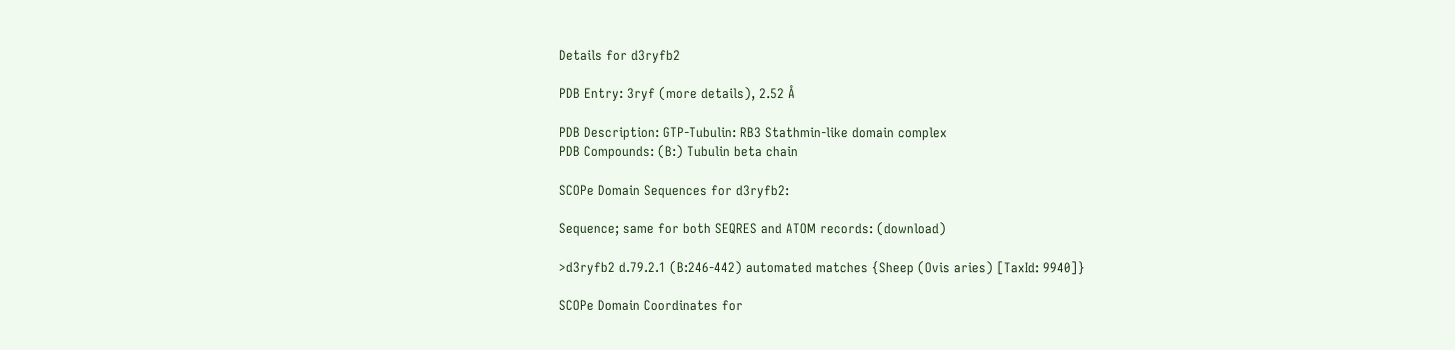Details for d3ryfb2

PDB Entry: 3ryf (more details), 2.52 Å

PDB Description: GTP-Tubulin: RB3 Stathmin-like domain complex
PDB Compounds: (B:) Tubulin beta chain

SCOPe Domain Sequences for d3ryfb2:

Sequence; same for both SEQRES and ATOM records: (download)

>d3ryfb2 d.79.2.1 (B:246-442) automated matches {Sheep (Ovis aries) [TaxId: 9940]}

SCOPe Domain Coordinates for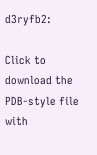d3ryfb2:

Click to download the PDB-style file with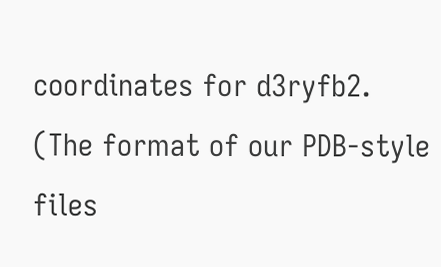coordinates for d3ryfb2.
(The format of our PDB-style files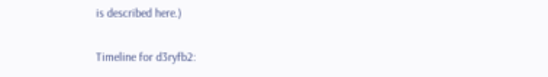is described here.)

Timeline for d3ryfb2: